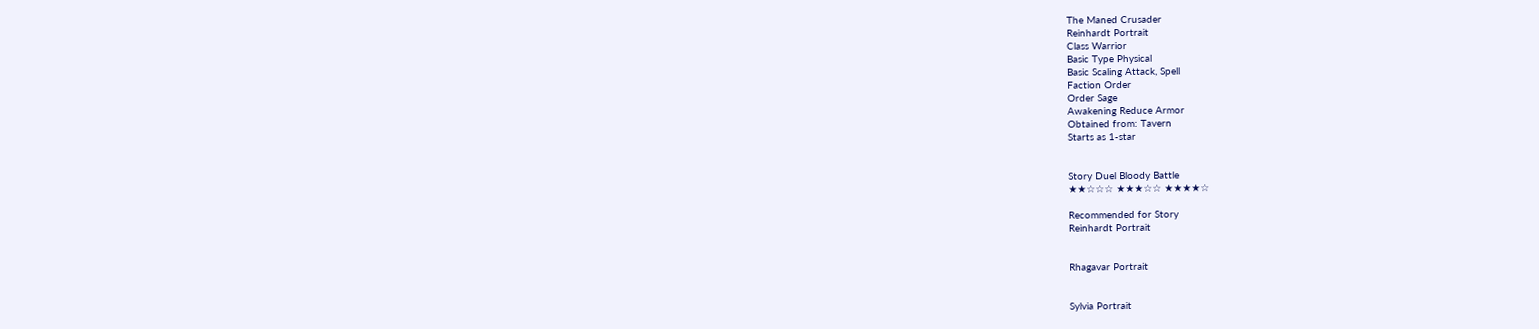The Maned Crusader
Reinhardt Portrait
Class Warrior
Basic Type Physical
Basic Scaling Attack, Spell
Faction Order
Order Sage
Awakening Reduce Armor
Obtained from: Tavern
Starts as 1-star


Story Duel Bloody Battle
★★☆☆☆ ★★★☆☆ ★★★★☆

Recommended for Story
Reinhardt Portrait


Rhagavar Portrait


Sylvia Portrait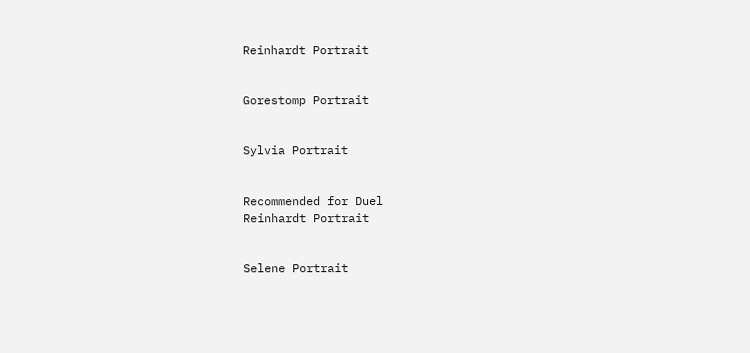Reinhardt Portrait


Gorestomp Portrait


Sylvia Portrait


Recommended for Duel
Reinhardt Portrait


Selene Portrait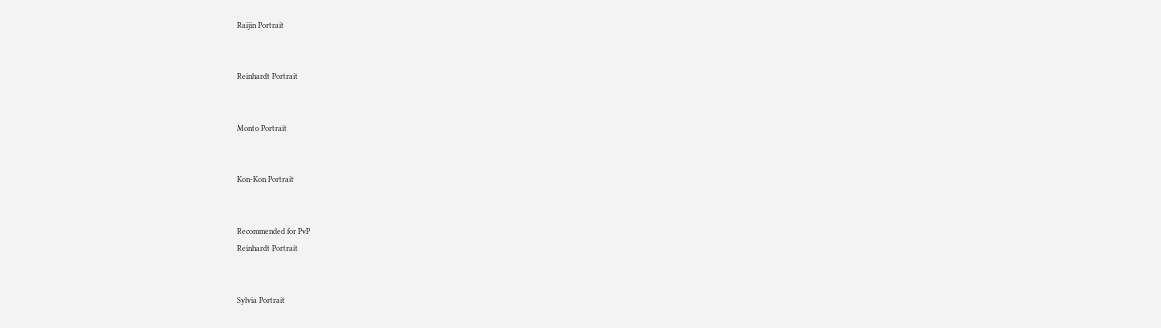Raijin Portrait


Reinhardt Portrait


Monto Portrait


Kon-Kon Portrait


Recommended for PvP
Reinhardt Portrait


Sylvia Portrait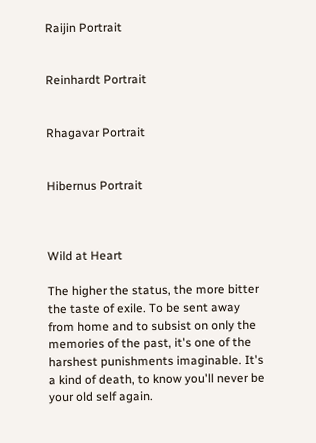Raijin Portrait


Reinhardt Portrait


Rhagavar Portrait


Hibernus Portrait



Wild at Heart

The higher the status, the more bitter the taste of exile. To be sent away from home and to subsist on only the memories of the past, it's one of the harshest punishments imaginable. It's a kind of death, to know you'll never be your old self again.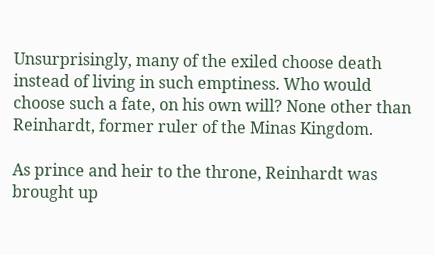Unsurprisingly, many of the exiled choose death instead of living in such emptiness. Who would choose such a fate, on his own will? None other than Reinhardt, former ruler of the Minas Kingdom.

As prince and heir to the throne, Reinhardt was brought up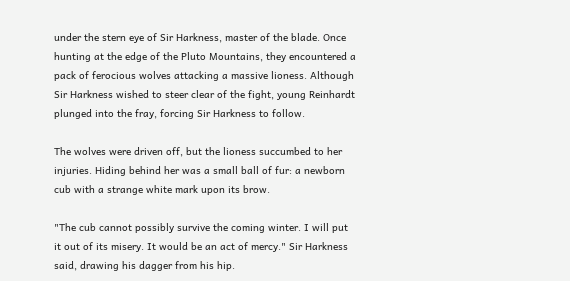under the stern eye of Sir Harkness, master of the blade. Once hunting at the edge of the Pluto Mountains, they encountered a pack of ferocious wolves attacking a massive lioness. Although Sir Harkness wished to steer clear of the fight, young Reinhardt plunged into the fray, forcing Sir Harkness to follow.

The wolves were driven off, but the lioness succumbed to her injuries. Hiding behind her was a small ball of fur: a newborn cub with a strange white mark upon its brow.

"The cub cannot possibly survive the coming winter. I will put it out of its misery. It would be an act of mercy." Sir Harkness said, drawing his dagger from his hip.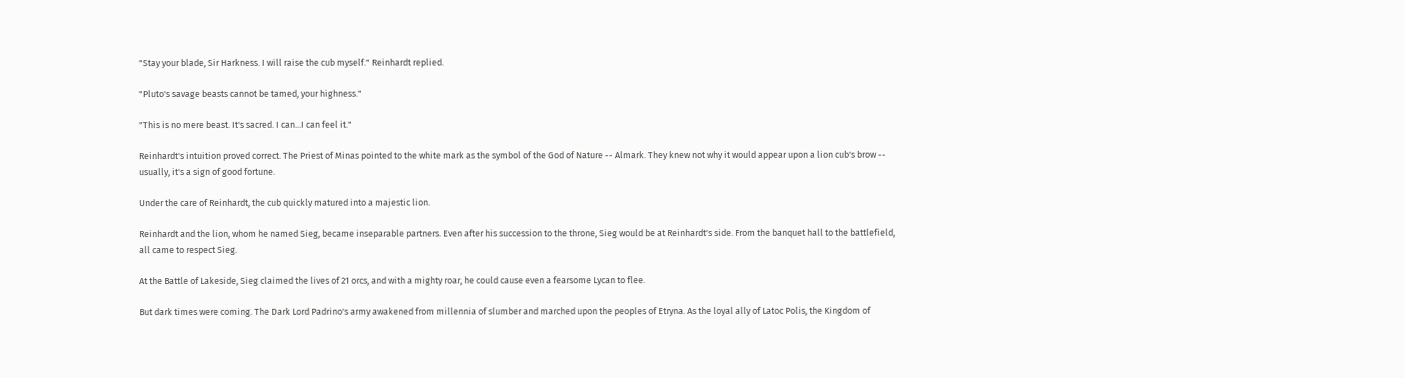"Stay your blade, Sir Harkness. I will raise the cub myself." Reinhardt replied.

"Pluto's savage beasts cannot be tamed, your highness."

"This is no mere beast. It's sacred. I can...I can feel it."

Reinhardt's intuition proved correct. The Priest of Minas pointed to the white mark as the symbol of the God of Nature -- Almark. They knew not why it would appear upon a lion cub's brow -- usually, it's a sign of good fortune.

Under the care of Reinhardt, the cub quickly matured into a majestic lion.

Reinhardt and the lion, whom he named Sieg, became inseparable partners. Even after his succession to the throne, Sieg would be at Reinhardt's side. From the banquet hall to the battlefield, all came to respect Sieg.

At the Battle of Lakeside, Sieg claimed the lives of 21 orcs, and with a mighty roar, he could cause even a fearsome Lycan to flee.

But dark times were coming. The Dark Lord Padrino's army awakened from millennia of slumber and marched upon the peoples of Etryna. As the loyal ally of Latoc Polis, the Kingdom of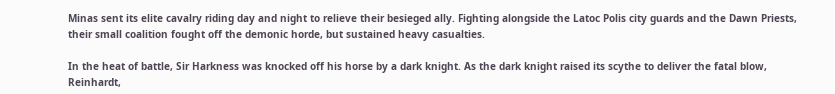Minas sent its elite cavalry riding day and night to relieve their besieged ally. Fighting alongside the Latoc Polis city guards and the Dawn Priests, their small coalition fought off the demonic horde, but sustained heavy casualties.

In the heat of battle, Sir Harkness was knocked off his horse by a dark knight. As the dark knight raised its scythe to deliver the fatal blow, Reinhardt,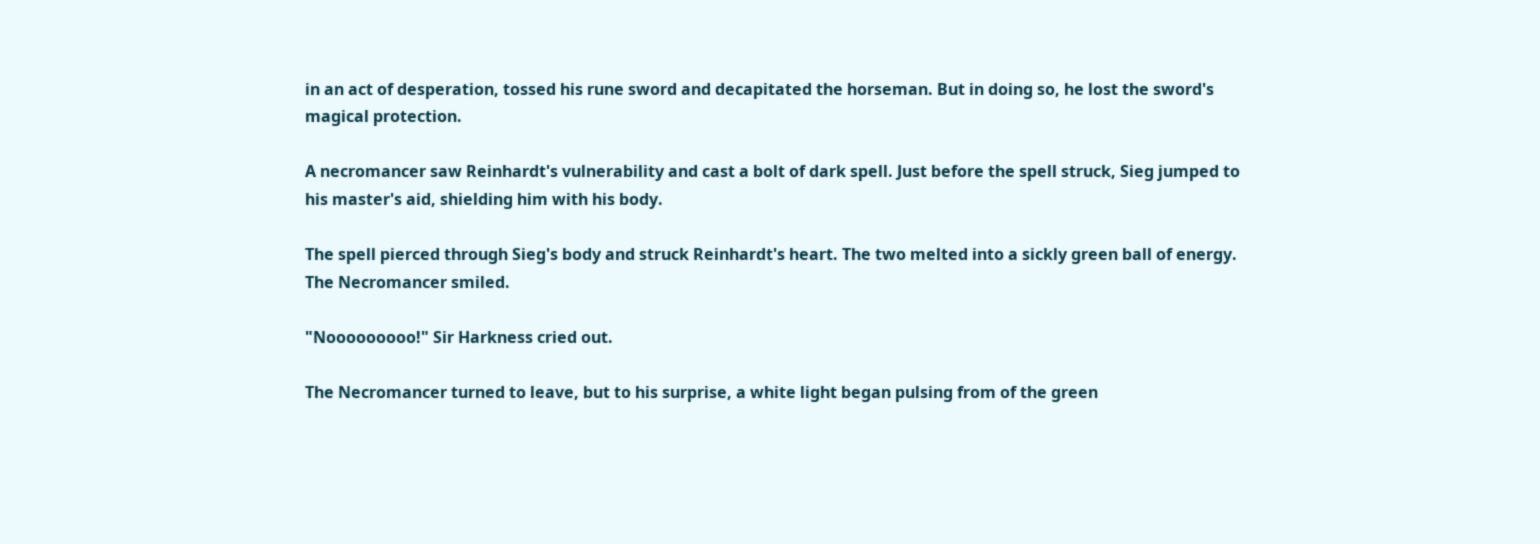in an act of desperation, tossed his rune sword and decapitated the horseman. But in doing so, he lost the sword's magical protection.

A necromancer saw Reinhardt's vulnerability and cast a bolt of dark spell. Just before the spell struck, Sieg jumped to his master's aid, shielding him with his body.

The spell pierced through Sieg's body and struck Reinhardt's heart. The two melted into a sickly green ball of energy. The Necromancer smiled.

"Nooooooooo!" Sir Harkness cried out.

The Necromancer turned to leave, but to his surprise, a white light began pulsing from of the green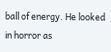ball of energy. He looked in horror as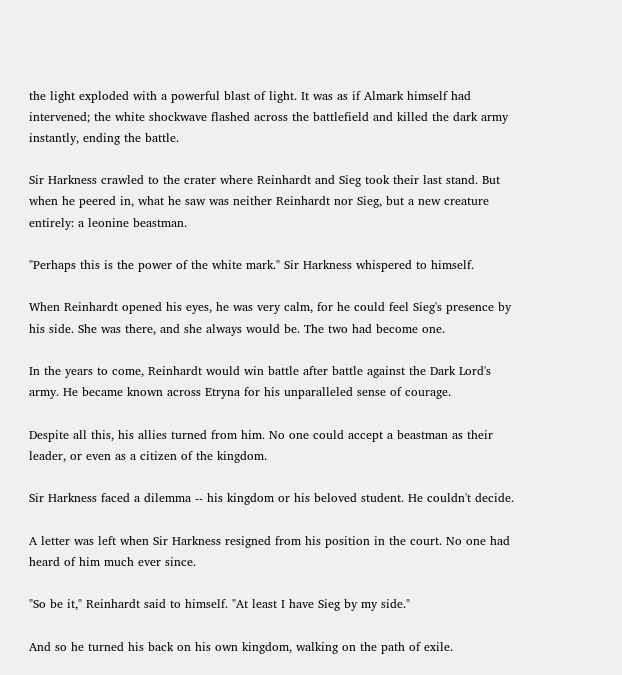the light exploded with a powerful blast of light. It was as if Almark himself had intervened; the white shockwave flashed across the battlefield and killed the dark army instantly, ending the battle.

Sir Harkness crawled to the crater where Reinhardt and Sieg took their last stand. But when he peered in, what he saw was neither Reinhardt nor Sieg, but a new creature entirely: a leonine beastman.

"Perhaps this is the power of the white mark." Sir Harkness whispered to himself.

When Reinhardt opened his eyes, he was very calm, for he could feel Sieg's presence by his side. She was there, and she always would be. The two had become one.

In the years to come, Reinhardt would win battle after battle against the Dark Lord's army. He became known across Etryna for his unparalleled sense of courage.

Despite all this, his allies turned from him. No one could accept a beastman as their leader, or even as a citizen of the kingdom.

Sir Harkness faced a dilemma -- his kingdom or his beloved student. He couldn't decide.

A letter was left when Sir Harkness resigned from his position in the court. No one had heard of him much ever since.

"So be it," Reinhardt said to himself. "At least I have Sieg by my side."

And so he turned his back on his own kingdom, walking on the path of exile.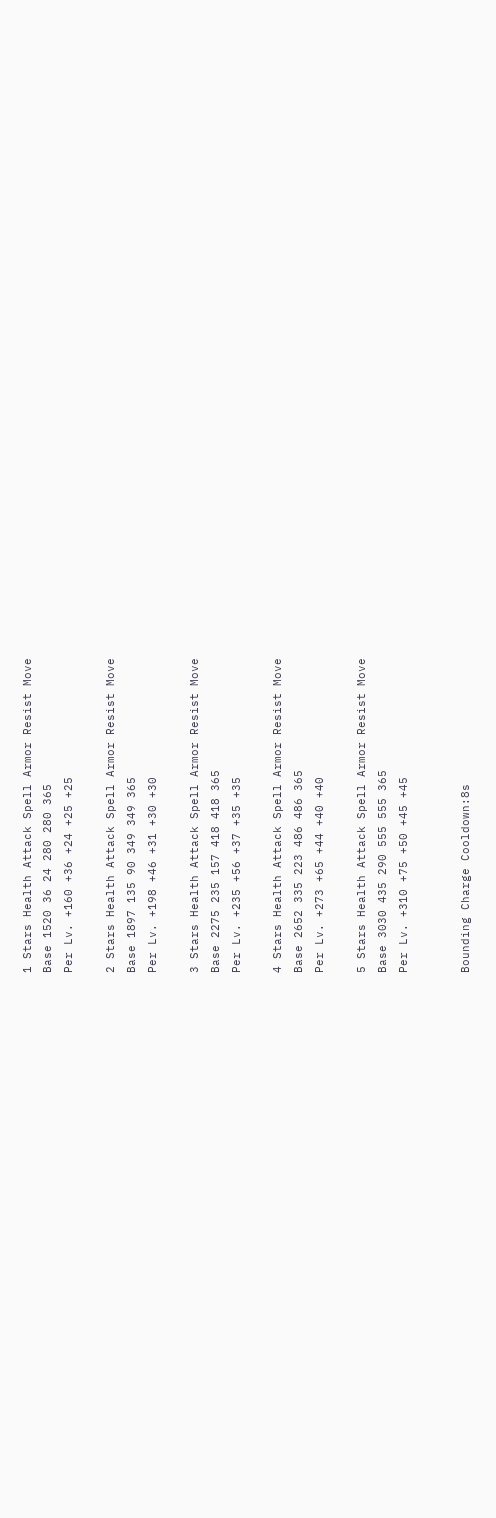1 Stars Health Attack Spell Armor Resist Move
Base 1520 36 24 280 280 365
Per Lv. +160 +36 +24 +25 +25

2 Stars Health Attack Spell Armor Resist Move
Base 1897 135 90 349 349 365
Per Lv. +198 +46 +31 +30 +30

3 Stars Health Attack Spell Armor Resist Move
Base 2275 235 157 418 418 365
Per Lv. +235 +56 +37 +35 +35

4 Stars Health Attack Spell Armor Resist Move
Base 2652 335 223 486 486 365
Per Lv. +273 +65 +44 +40 +40

5 Stars Health Attack Spell Armor Resist Move
Base 3030 435 290 555 555 365
Per Lv. +310 +75 +50 +45 +45


Bounding Charge Cooldown:8s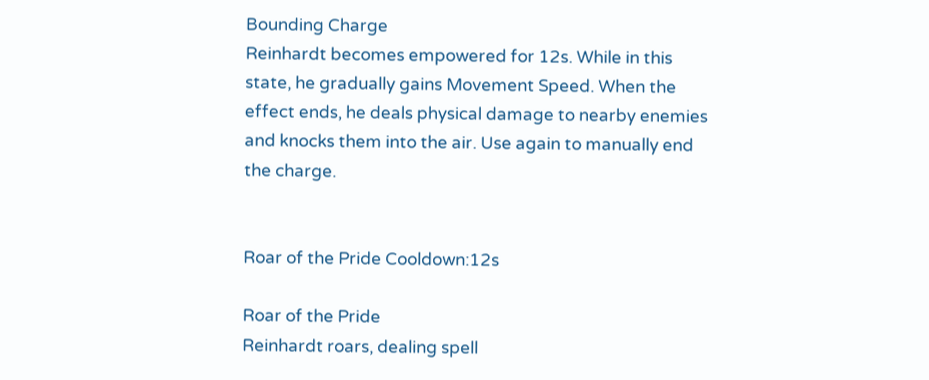Bounding Charge
Reinhardt becomes empowered for 12s. While in this state, he gradually gains Movement Speed. When the effect ends, he deals physical damage to nearby enemies and knocks them into the air. Use again to manually end the charge.


Roar of the Pride Cooldown:12s

Roar of the Pride
Reinhardt roars, dealing spell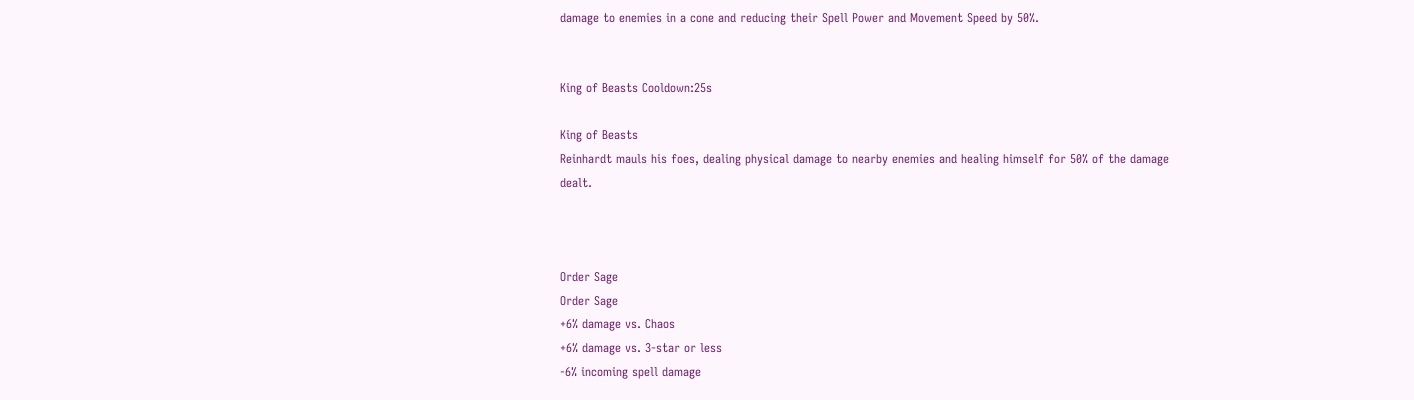damage to enemies in a cone and reducing their Spell Power and Movement Speed by 50%.


King of Beasts Cooldown:25s

King of Beasts
Reinhardt mauls his foes, dealing physical damage to nearby enemies and healing himself for 50% of the damage dealt.



Order Sage
Order Sage
+6% damage vs. Chaos
+6% damage vs. 3-star or less
-6% incoming spell damage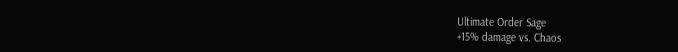Ultimate Order Sage
+15% damage vs. Chaos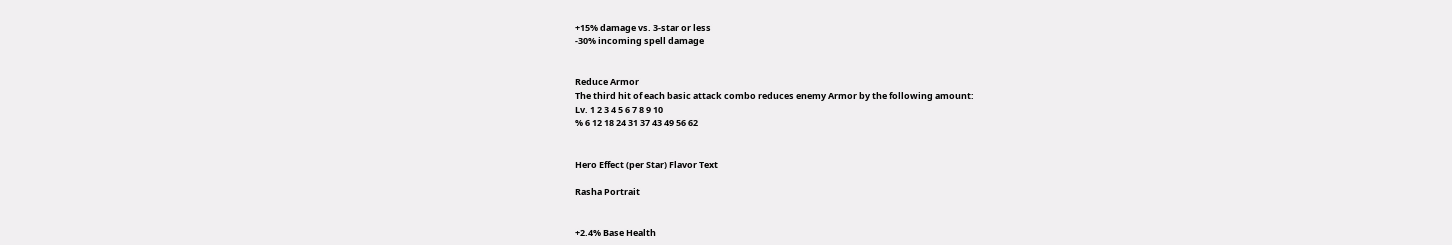+15% damage vs. 3-star or less
-30% incoming spell damage


Reduce Armor
The third hit of each basic attack combo reduces enemy Armor by the following amount:
Lv. 1 2 3 4 5 6 7 8 9 10
% 6 12 18 24 31 37 43 49 56 62


Hero Effect (per Star) Flavor Text

Rasha Portrait


+2.4% Base Health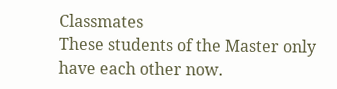Classmates
These students of the Master only have each other now.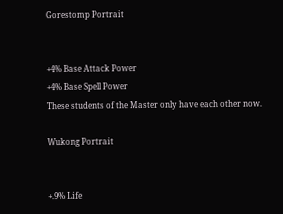Gorestomp Portrait


+4% Base Attack Power
+4% Base Spell Power
These students of the Master only have each other now.

Wukong Portrait


+.9% Life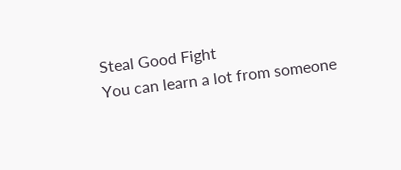Steal Good Fight
You can learn a lot from someone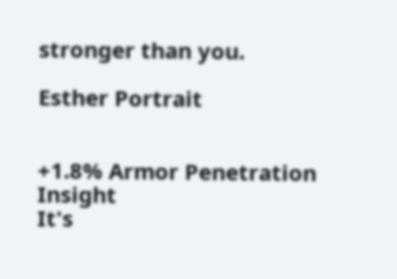stronger than you.

Esther Portrait


+1.8% Armor Penetration Insight
It's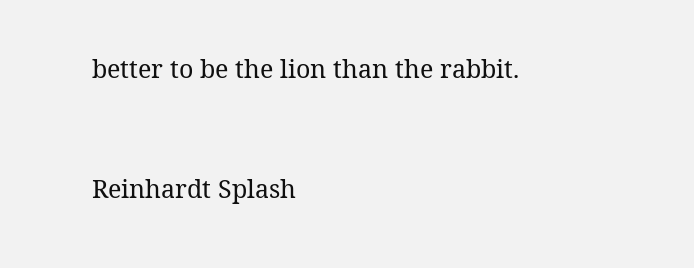better to be the lion than the rabbit.


Reinhardt Splash